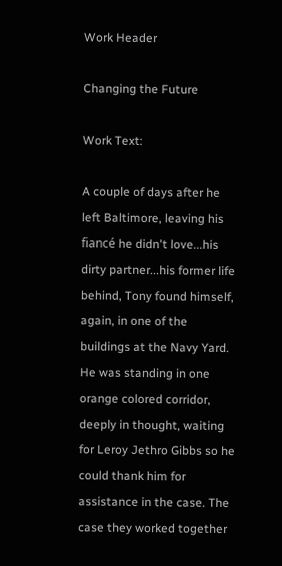Work Header

Changing the Future

Work Text:

A couple of days after he left Baltimore, leaving his fiancé he didn't love...his dirty partner...his former life behind, Tony found himself, again, in one of the buildings at the Navy Yard. He was standing in one orange colored corridor, deeply in thought, waiting for Leroy Jethro Gibbs so he could thank him for assistance in the case. The case they worked together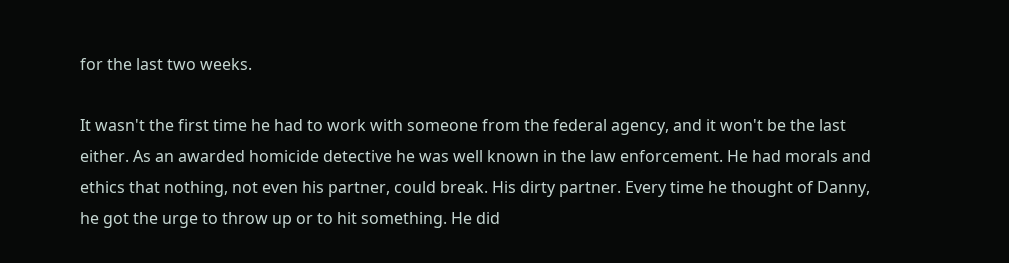for the last two weeks.

It wasn't the first time he had to work with someone from the federal agency, and it won't be the last either. As an awarded homicide detective he was well known in the law enforcement. He had morals and ethics that nothing, not even his partner, could break. His dirty partner. Every time he thought of Danny, he got the urge to throw up or to hit something. He did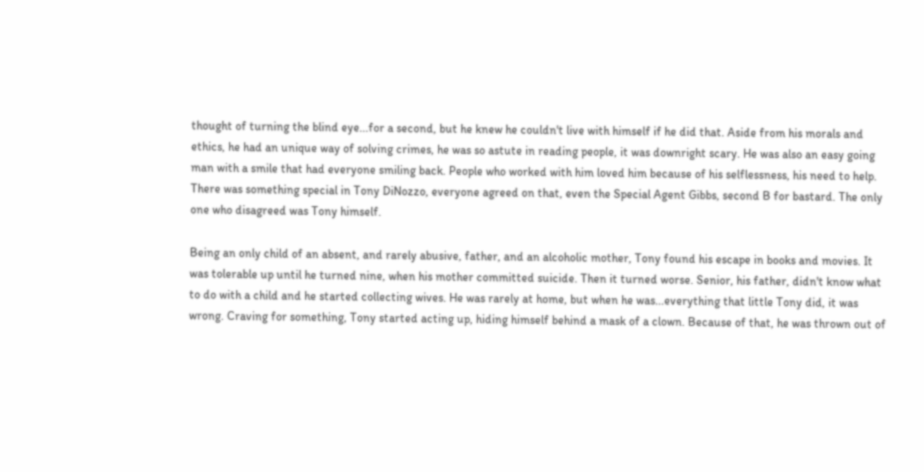thought of turning the blind eye...for a second, but he knew he couldn't live with himself if he did that. Aside from his morals and ethics, he had an unique way of solving crimes, he was so astute in reading people, it was downright scary. He was also an easy going man with a smile that had everyone smiling back. People who worked with him loved him because of his selflessness, his need to help. There was something special in Tony DiNozzo, everyone agreed on that, even the Special Agent Gibbs, second B for bastard. The only one who disagreed was Tony himself.

Being an only child of an absent, and rarely abusive, father, and an alcoholic mother, Tony found his escape in books and movies. It was tolerable up until he turned nine, when his mother committed suicide. Then it turned worse. Senior, his father, didn't know what to do with a child and he started collecting wives. He was rarely at home, but when he was...everything that little Tony did, it was wrong. Craving for something, Tony started acting up, hiding himself behind a mask of a clown. Because of that, he was thrown out of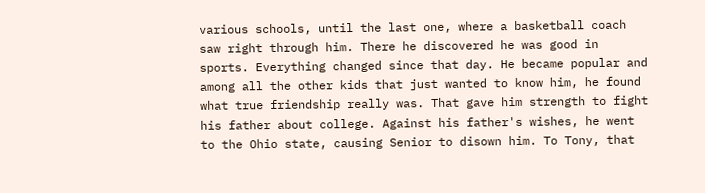various schools, until the last one, where a basketball coach saw right through him. There he discovered he was good in sports. Everything changed since that day. He became popular and among all the other kids that just wanted to know him, he found what true friendship really was. That gave him strength to fight his father about college. Against his father's wishes, he went to the Ohio state, causing Senior to disown him. To Tony, that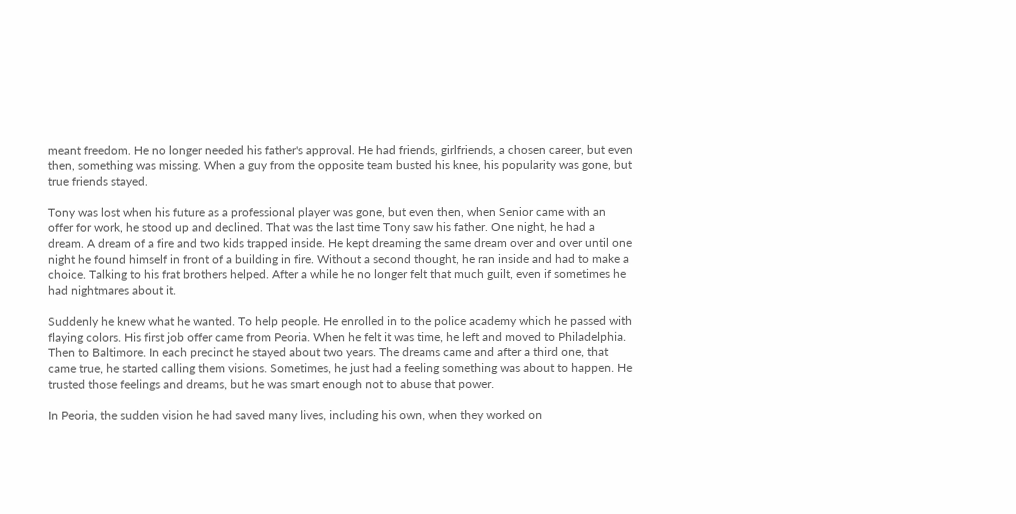meant freedom. He no longer needed his father's approval. He had friends, girlfriends, a chosen career, but even then, something was missing. When a guy from the opposite team busted his knee, his popularity was gone, but true friends stayed.

Tony was lost when his future as a professional player was gone, but even then, when Senior came with an offer for work, he stood up and declined. That was the last time Tony saw his father. One night, he had a dream. A dream of a fire and two kids trapped inside. He kept dreaming the same dream over and over until one night he found himself in front of a building in fire. Without a second thought, he ran inside and had to make a choice. Talking to his frat brothers helped. After a while he no longer felt that much guilt, even if sometimes he had nightmares about it.

Suddenly he knew what he wanted. To help people. He enrolled in to the police academy which he passed with flaying colors. His first job offer came from Peoria. When he felt it was time, he left and moved to Philadelphia. Then to Baltimore. In each precinct he stayed about two years. The dreams came and after a third one, that came true, he started calling them visions. Sometimes, he just had a feeling something was about to happen. He trusted those feelings and dreams, but he was smart enough not to abuse that power.

In Peoria, the sudden vision he had saved many lives, including his own, when they worked on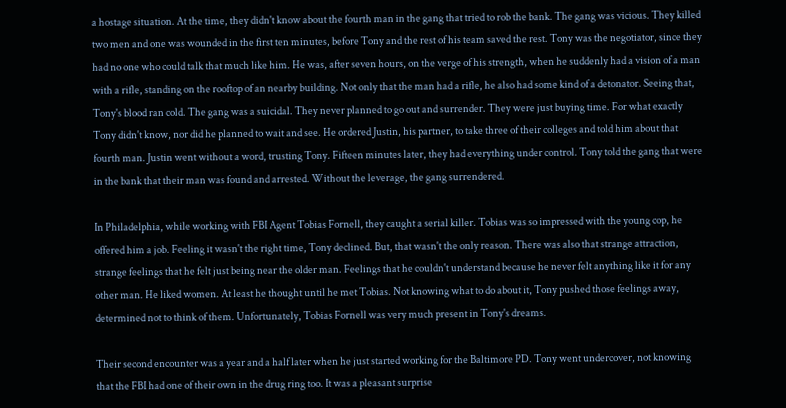a hostage situation. At the time, they didn't know about the fourth man in the gang that tried to rob the bank. The gang was vicious. They killed two men and one was wounded in the first ten minutes, before Tony and the rest of his team saved the rest. Tony was the negotiator, since they had no one who could talk that much like him. He was, after seven hours, on the verge of his strength, when he suddenly had a vision of a man with a rifle, standing on the rooftop of an nearby building. Not only that the man had a rifle, he also had some kind of a detonator. Seeing that, Tony's blood ran cold. The gang was a suicidal. They never planned to go out and surrender. They were just buying time. For what exactly Tony didn't know, nor did he planned to wait and see. He ordered Justin, his partner, to take three of their colleges and told him about that fourth man. Justin went without a word, trusting Tony. Fifteen minutes later, they had everything under control. Tony told the gang that were in the bank that their man was found and arrested. Without the leverage, the gang surrendered.

In Philadelphia, while working with FBI Agent Tobias Fornell, they caught a serial killer. Tobias was so impressed with the young cop, he offered him a job. Feeling it wasn't the right time, Tony declined. But, that wasn't the only reason. There was also that strange attraction, strange feelings that he felt just being near the older man. Feelings that he couldn't understand because he never felt anything like it for any other man. He liked women. At least he thought until he met Tobias. Not knowing what to do about it, Tony pushed those feelings away, determined not to think of them. Unfortunately, Tobias Fornell was very much present in Tony's dreams.

Their second encounter was a year and a half later when he just started working for the Baltimore PD. Tony went undercover, not knowing that the FBI had one of their own in the drug ring too. It was a pleasant surprise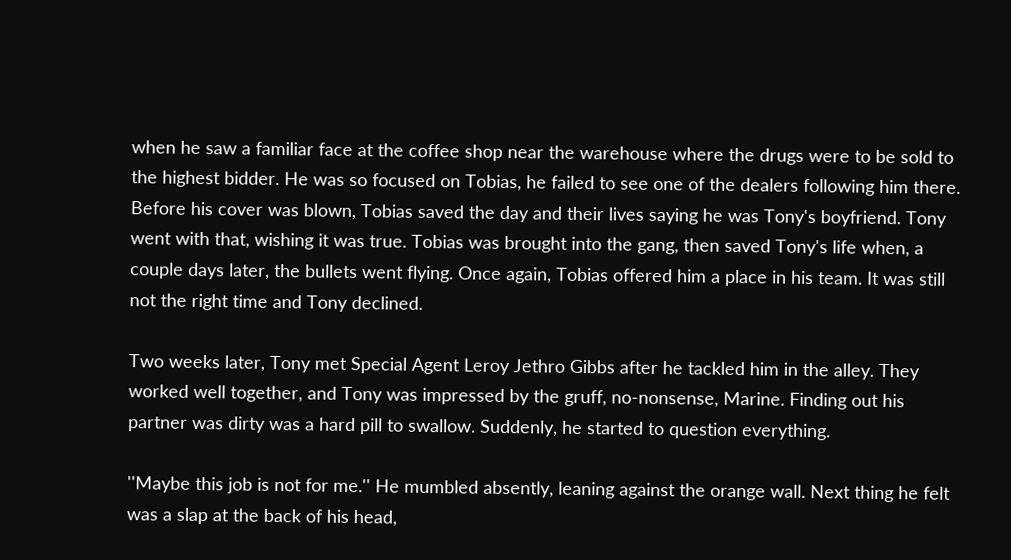when he saw a familiar face at the coffee shop near the warehouse where the drugs were to be sold to the highest bidder. He was so focused on Tobias, he failed to see one of the dealers following him there. Before his cover was blown, Tobias saved the day and their lives saying he was Tony's boyfriend. Tony went with that, wishing it was true. Tobias was brought into the gang, then saved Tony's life when, a couple days later, the bullets went flying. Once again, Tobias offered him a place in his team. It was still not the right time and Tony declined.

Two weeks later, Tony met Special Agent Leroy Jethro Gibbs after he tackled him in the alley. They worked well together, and Tony was impressed by the gruff, no-nonsense, Marine. Finding out his partner was dirty was a hard pill to swallow. Suddenly, he started to question everything.

''Maybe this job is not for me.'' He mumbled absently, leaning against the orange wall. Next thing he felt was a slap at the back of his head,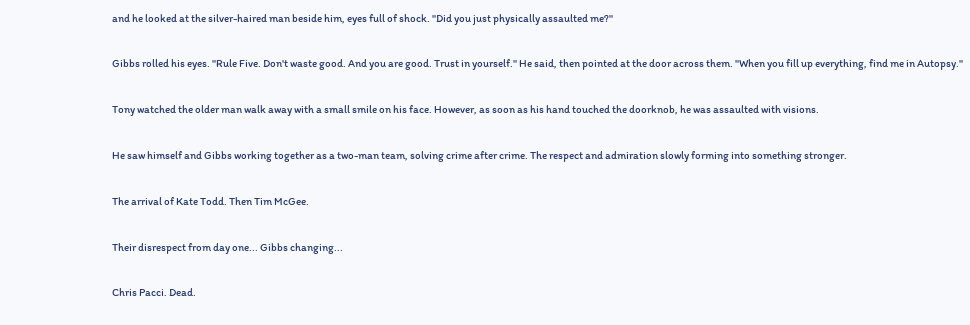and he looked at the silver-haired man beside him, eyes full of shock. ''Did you just physically assaulted me?''

Gibbs rolled his eyes. ''Rule Five. Don't waste good. And you are good. Trust in yourself.'' He said, then pointed at the door across them. ''When you fill up everything, find me in Autopsy.''

Tony watched the older man walk away with a small smile on his face. However, as soon as his hand touched the doorknob, he was assaulted with visions.

He saw himself and Gibbs working together as a two-man team, solving crime after crime. The respect and admiration slowly forming into something stronger.

The arrival of Kate Todd. Then Tim McGee.

Their disrespect from day one... Gibbs changing...

Chris Pacci. Dead.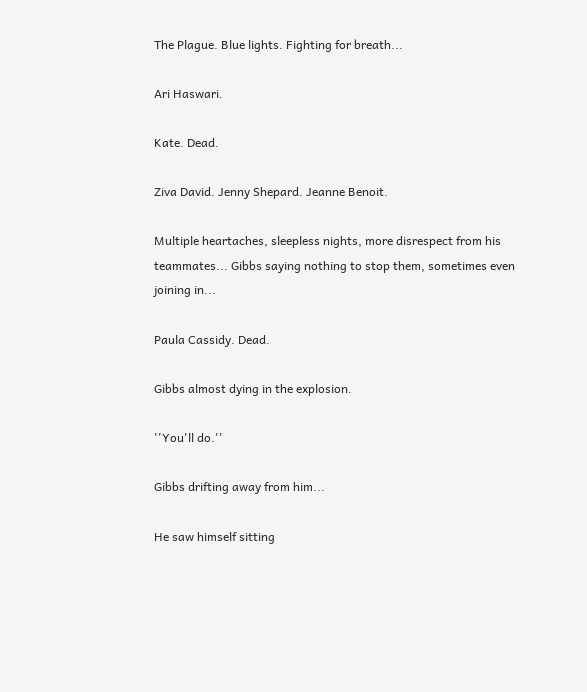The Plague. Blue lights. Fighting for breath...

Ari Haswari.

Kate. Dead.

Ziva David. Jenny Shepard. Jeanne Benoit.

Multiple heartaches, sleepless nights, more disrespect from his teammates... Gibbs saying nothing to stop them, sometimes even joining in...

Paula Cassidy. Dead.

Gibbs almost dying in the explosion.

''You'll do.''

Gibbs drifting away from him...

He saw himself sitting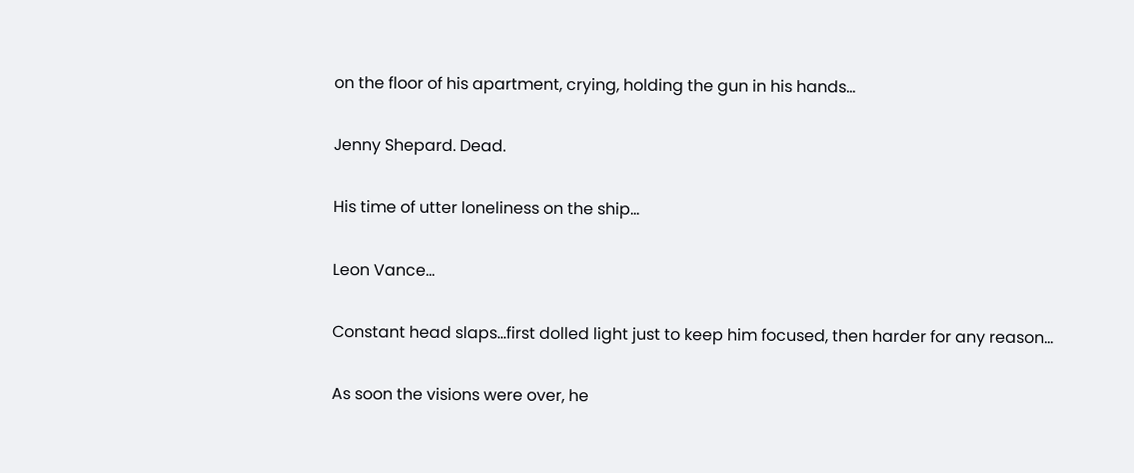on the floor of his apartment, crying, holding the gun in his hands...

Jenny Shepard. Dead.

His time of utter loneliness on the ship...

Leon Vance...

Constant head slaps...first dolled light just to keep him focused, then harder for any reason...

As soon the visions were over, he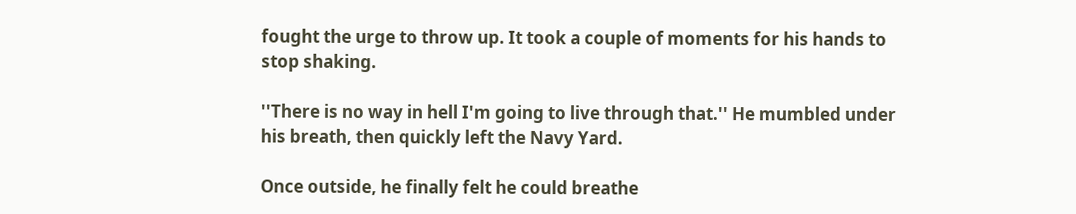fought the urge to throw up. It took a couple of moments for his hands to stop shaking.

''There is no way in hell I'm going to live through that.'' He mumbled under his breath, then quickly left the Navy Yard.

Once outside, he finally felt he could breathe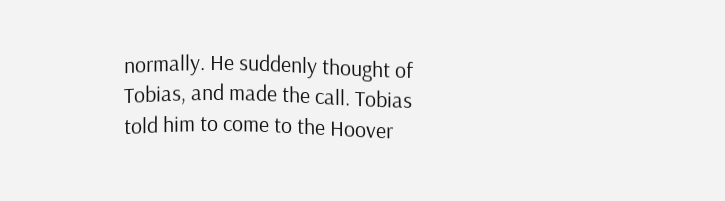normally. He suddenly thought of Tobias, and made the call. Tobias told him to come to the Hoover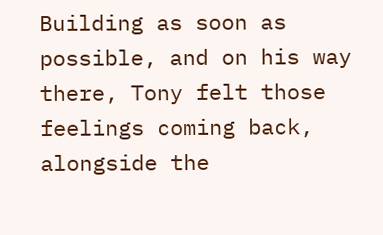Building as soon as possible, and on his way there, Tony felt those feelings coming back, alongside the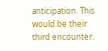anticipation. This would be their third encounter.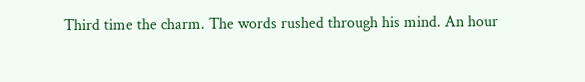Third time the charm. The words rushed through his mind. An hour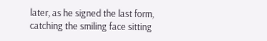later, as he signed the last form, catching the smiling face sitting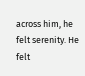across him, he felt serenity. He felt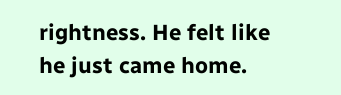rightness. He felt like he just came home.